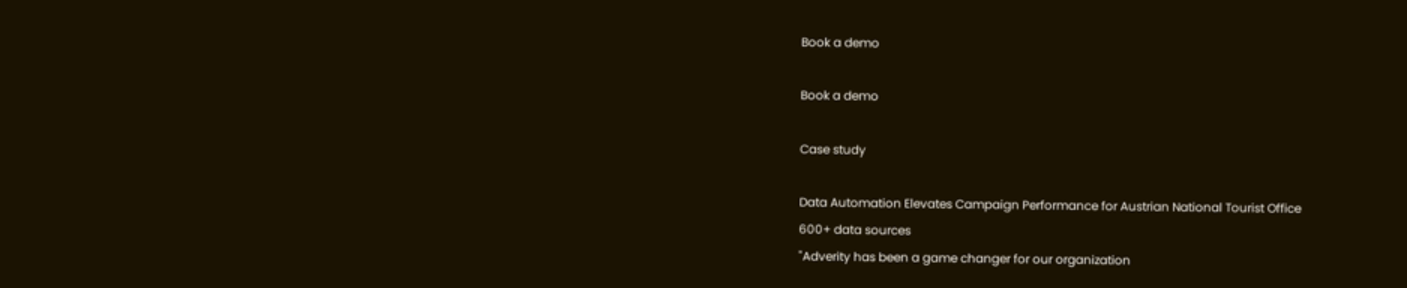Book a demo

Book a demo

Case study

Data Automation Elevates Campaign Performance for Austrian National Tourist Office
600+ data sources
"Adverity has been a game changer for our organization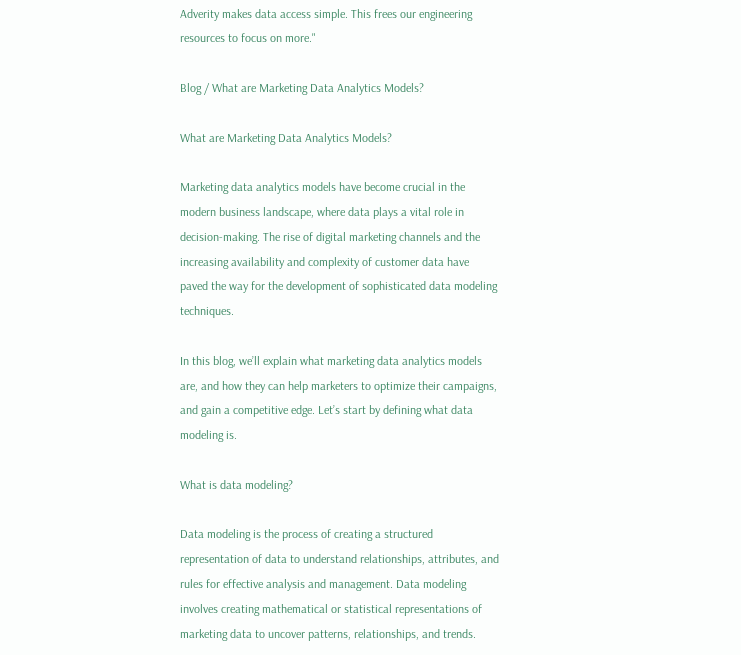Adverity makes data access simple. This frees our engineering resources to focus on more."

Blog / What are Marketing Data Analytics Models?

What are Marketing Data Analytics Models?

Marketing data analytics models have become crucial in the modern business landscape, where data plays a vital role in decision-making. The rise of digital marketing channels and the increasing availability and complexity of customer data have paved the way for the development of sophisticated data modeling techniques.

In this blog, we’ll explain what marketing data analytics models are, and how they can help marketers to optimize their campaigns, and gain a competitive edge. Let’s start by defining what data modeling is.

What is data modeling?

Data modeling is the process of creating a structured representation of data to understand relationships, attributes, and rules for effective analysis and management. Data modeling involves creating mathematical or statistical representations of marketing data to uncover patterns, relationships, and trends.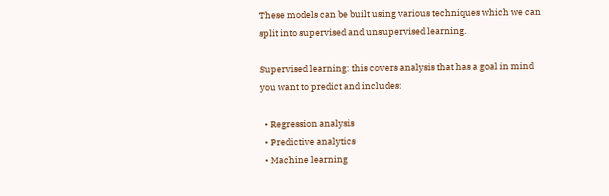These models can be built using various techniques which we can split into supervised and unsupervised learning.

Supervised learning: this covers analysis that has a goal in mind you want to predict and includes:

  • Regression analysis
  • Predictive analytics
  • Machine learning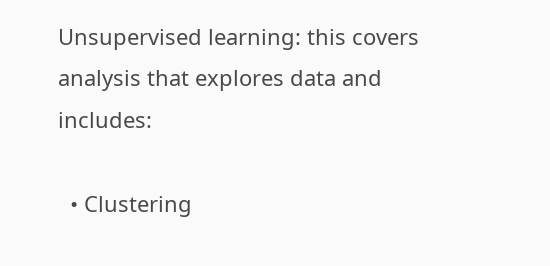Unsupervised learning: this covers analysis that explores data and includes:

  • Clustering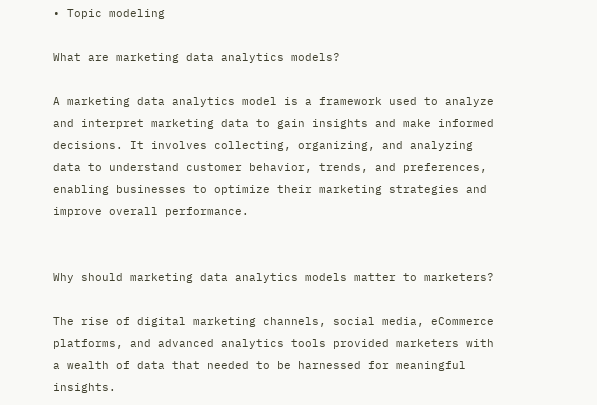• Topic modeling

What are marketing data analytics models?

A marketing data analytics model is a framework used to analyze and interpret marketing data to gain insights and make informed decisions. It involves collecting, organizing, and analyzing data to understand customer behavior, trends, and preferences, enabling businesses to optimize their marketing strategies and improve overall performance.


Why should marketing data analytics models matter to marketers?

The rise of digital marketing channels, social media, eCommerce platforms, and advanced analytics tools provided marketers with a wealth of data that needed to be harnessed for meaningful insights.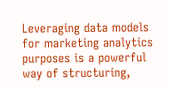Leveraging data models for marketing analytics purposes is a powerful way of structuring,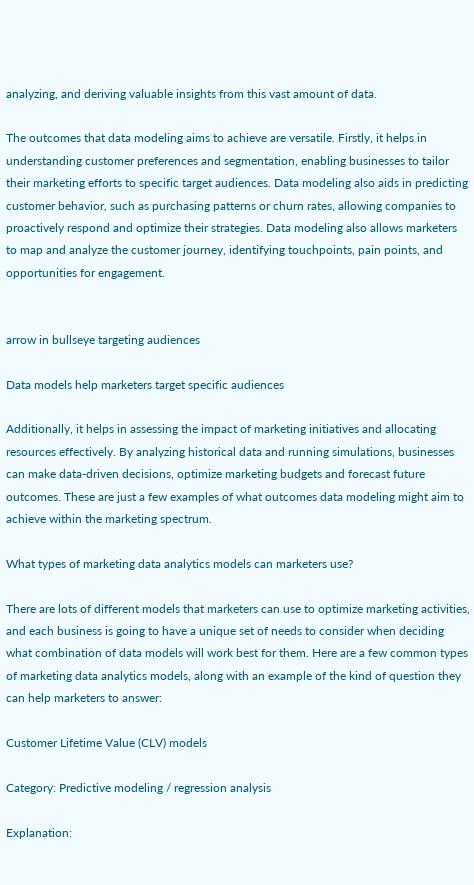analyzing, and deriving valuable insights from this vast amount of data.

The outcomes that data modeling aims to achieve are versatile. Firstly, it helps in understanding customer preferences and segmentation, enabling businesses to tailor their marketing efforts to specific target audiences. Data modeling also aids in predicting customer behavior, such as purchasing patterns or churn rates, allowing companies to proactively respond and optimize their strategies. Data modeling also allows marketers to map and analyze the customer journey, identifying touchpoints, pain points, and opportunities for engagement.


arrow in bullseye targeting audiences

Data models help marketers target specific audiences

Additionally, it helps in assessing the impact of marketing initiatives and allocating resources effectively. By analyzing historical data and running simulations, businesses can make data-driven decisions, optimize marketing budgets and forecast future outcomes. These are just a few examples of what outcomes data modeling might aim to achieve within the marketing spectrum.

What types of marketing data analytics models can marketers use?

There are lots of different models that marketers can use to optimize marketing activities, and each business is going to have a unique set of needs to consider when deciding what combination of data models will work best for them. Here are a few common types of marketing data analytics models, along with an example of the kind of question they can help marketers to answer:

Customer Lifetime Value (CLV) models

Category: Predictive modeling / regression analysis

Explanation: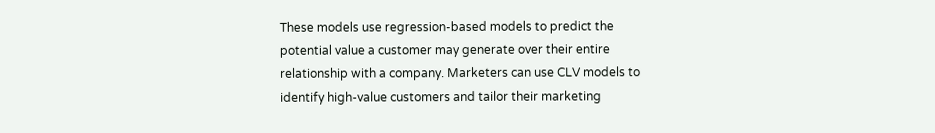These models use regression-based models to predict the potential value a customer may generate over their entire relationship with a company. Marketers can use CLV models to identify high-value customers and tailor their marketing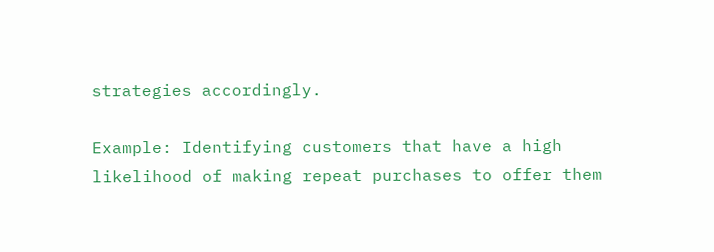strategies accordingly.

Example: Identifying customers that have a high likelihood of making repeat purchases to offer them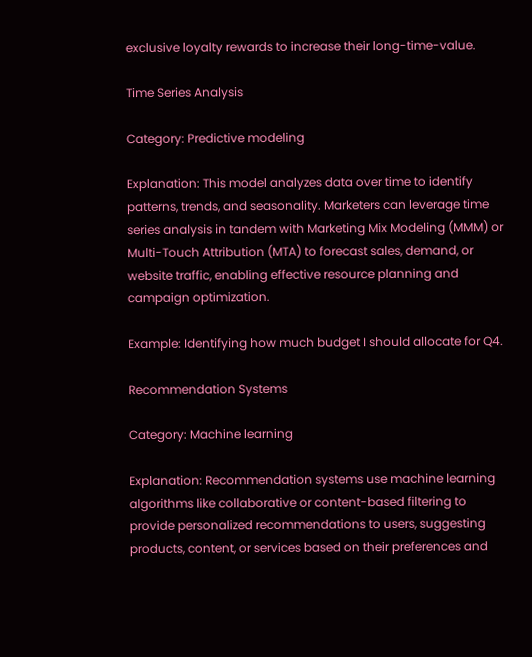exclusive loyalty rewards to increase their long-time-value.

Time Series Analysis

Category: Predictive modeling

Explanation: This model analyzes data over time to identify patterns, trends, and seasonality. Marketers can leverage time series analysis in tandem with Marketing Mix Modeling (MMM) or Multi-Touch Attribution (MTA) to forecast sales, demand, or website traffic, enabling effective resource planning and campaign optimization.

Example: Identifying how much budget I should allocate for Q4.

Recommendation Systems

Category: Machine learning

Explanation: Recommendation systems use machine learning algorithms like collaborative or content-based filtering to provide personalized recommendations to users, suggesting products, content, or services based on their preferences and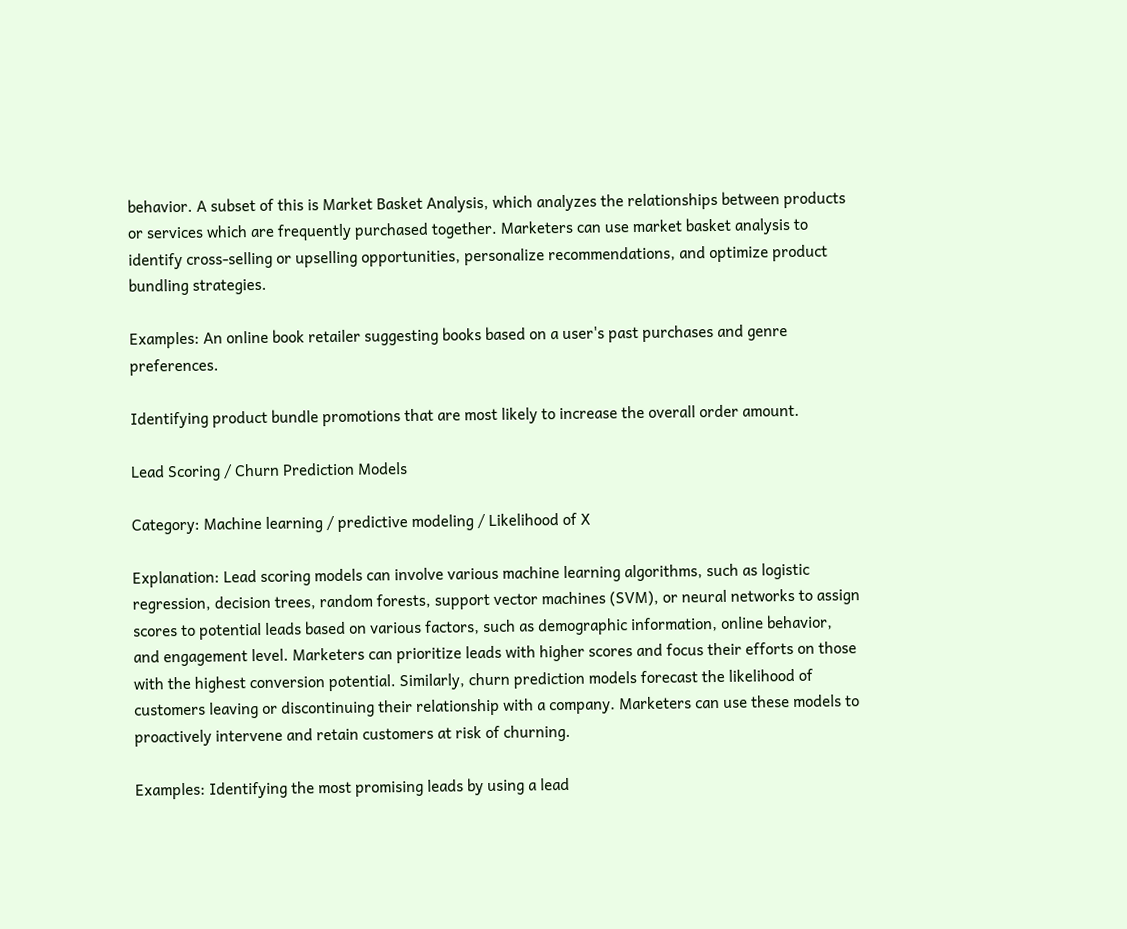behavior. A subset of this is Market Basket Analysis, which analyzes the relationships between products or services which are frequently purchased together. Marketers can use market basket analysis to identify cross-selling or upselling opportunities, personalize recommendations, and optimize product bundling strategies.

Examples: An online book retailer suggesting books based on a user's past purchases and genre preferences.

Identifying product bundle promotions that are most likely to increase the overall order amount.

Lead Scoring / Churn Prediction Models

Category: Machine learning / predictive modeling / Likelihood of X

Explanation: Lead scoring models can involve various machine learning algorithms, such as logistic regression, decision trees, random forests, support vector machines (SVM), or neural networks to assign scores to potential leads based on various factors, such as demographic information, online behavior, and engagement level. Marketers can prioritize leads with higher scores and focus their efforts on those with the highest conversion potential. Similarly, churn prediction models forecast the likelihood of customers leaving or discontinuing their relationship with a company. Marketers can use these models to proactively intervene and retain customers at risk of churning.

Examples: Identifying the most promising leads by using a lead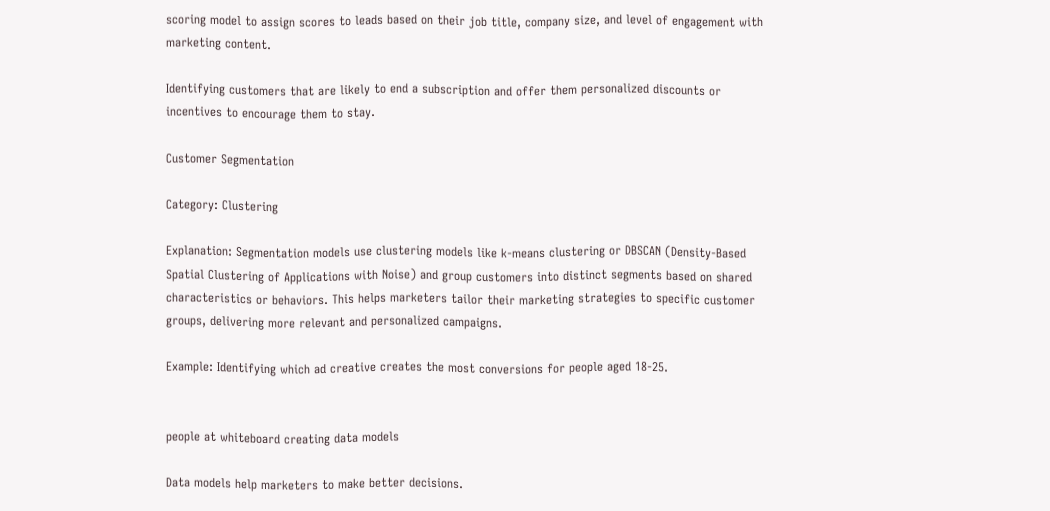scoring model to assign scores to leads based on their job title, company size, and level of engagement with marketing content.

Identifying customers that are likely to end a subscription and offer them personalized discounts or incentives to encourage them to stay.

Customer Segmentation

Category: Clustering

Explanation: Segmentation models use clustering models like k-means clustering or DBSCAN (Density-Based Spatial Clustering of Applications with Noise) and group customers into distinct segments based on shared characteristics or behaviors. This helps marketers tailor their marketing strategies to specific customer groups, delivering more relevant and personalized campaigns.

Example: Identifying which ad creative creates the most conversions for people aged 18-25.


people at whiteboard creating data models

Data models help marketers to make better decisions.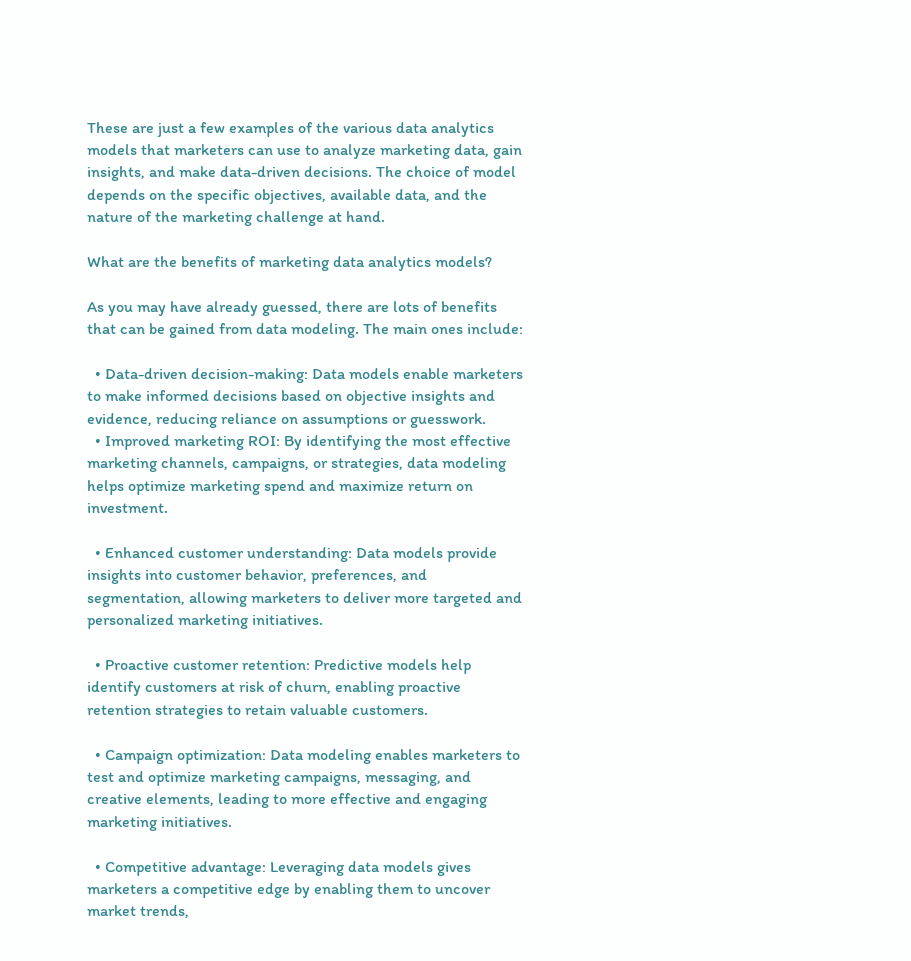These are just a few examples of the various data analytics models that marketers can use to analyze marketing data, gain insights, and make data-driven decisions. The choice of model depends on the specific objectives, available data, and the nature of the marketing challenge at hand.

What are the benefits of marketing data analytics models?

As you may have already guessed, there are lots of benefits that can be gained from data modeling. The main ones include:

  • Data-driven decision-making: Data models enable marketers to make informed decisions based on objective insights and evidence, reducing reliance on assumptions or guesswork.
  • Improved marketing ROI: By identifying the most effective marketing channels, campaigns, or strategies, data modeling helps optimize marketing spend and maximize return on investment.

  • Enhanced customer understanding: Data models provide insights into customer behavior, preferences, and segmentation, allowing marketers to deliver more targeted and personalized marketing initiatives.

  • Proactive customer retention: Predictive models help identify customers at risk of churn, enabling proactive retention strategies to retain valuable customers.

  • Campaign optimization: Data modeling enables marketers to test and optimize marketing campaigns, messaging, and creative elements, leading to more effective and engaging marketing initiatives.

  • Competitive advantage: Leveraging data models gives marketers a competitive edge by enabling them to uncover market trends,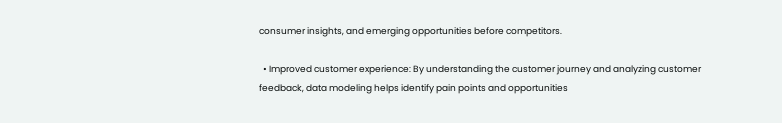consumer insights, and emerging opportunities before competitors.

  • Improved customer experience: By understanding the customer journey and analyzing customer feedback, data modeling helps identify pain points and opportunities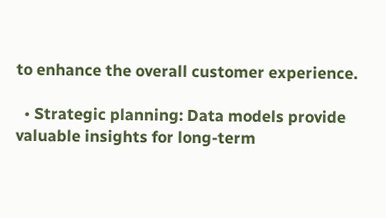to enhance the overall customer experience.

  • Strategic planning: Data models provide valuable insights for long-term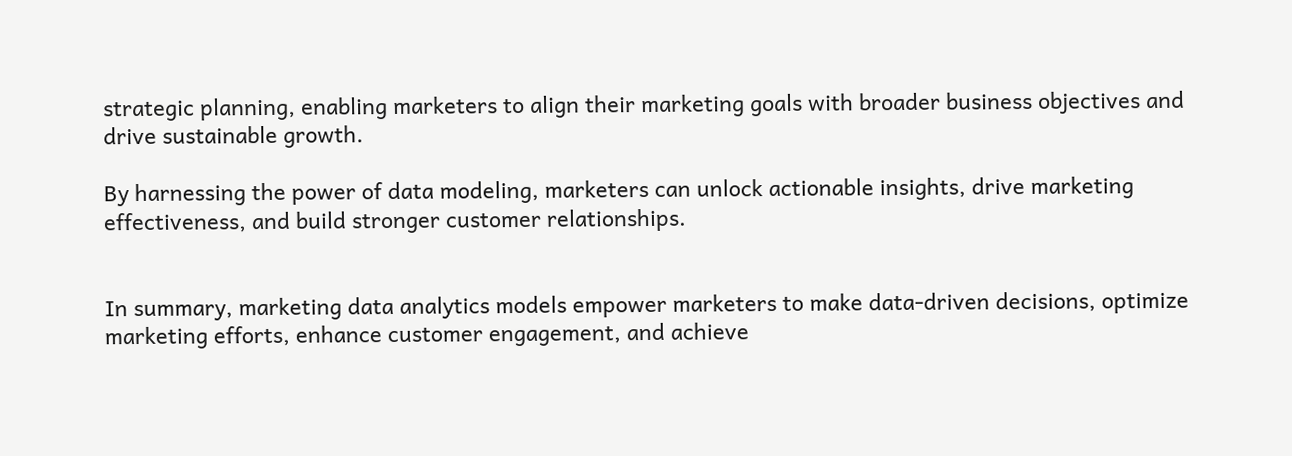strategic planning, enabling marketers to align their marketing goals with broader business objectives and drive sustainable growth.

By harnessing the power of data modeling, marketers can unlock actionable insights, drive marketing effectiveness, and build stronger customer relationships.


In summary, marketing data analytics models empower marketers to make data-driven decisions, optimize marketing efforts, enhance customer engagement, and achieve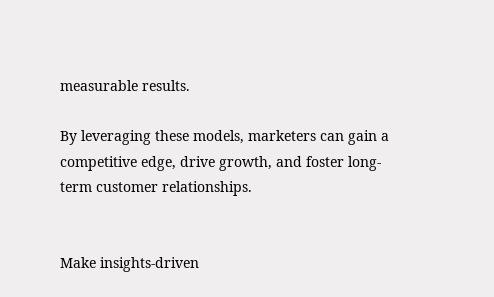measurable results.

By leveraging these models, marketers can gain a competitive edge, drive growth, and foster long-term customer relationships.


Make insights-driven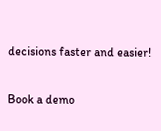decisions faster and easier!

Book a demo